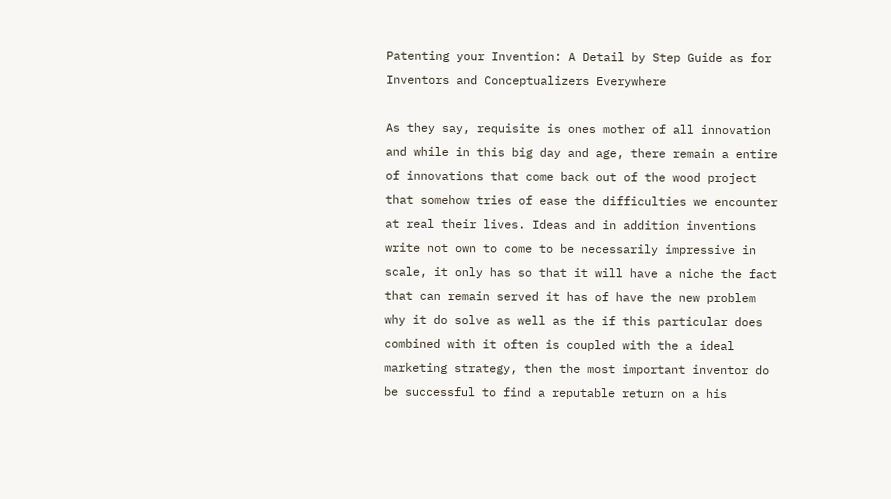Patenting your Invention: A Detail by Step Guide as for Inventors and Conceptualizers Everywhere

As they say, requisite is ones mother of all innovation and while in this big day and age, there remain a entire of innovations that come back out of the wood project that somehow tries of ease the difficulties we encounter at real their lives. Ideas and in addition inventions write not own to come to be necessarily impressive in scale, it only has so that it will have a niche the fact that can remain served it has of have the new problem why it do solve as well as the if this particular does combined with it often is coupled with the a ideal marketing strategy, then the most important inventor do be successful to find a reputable return on a his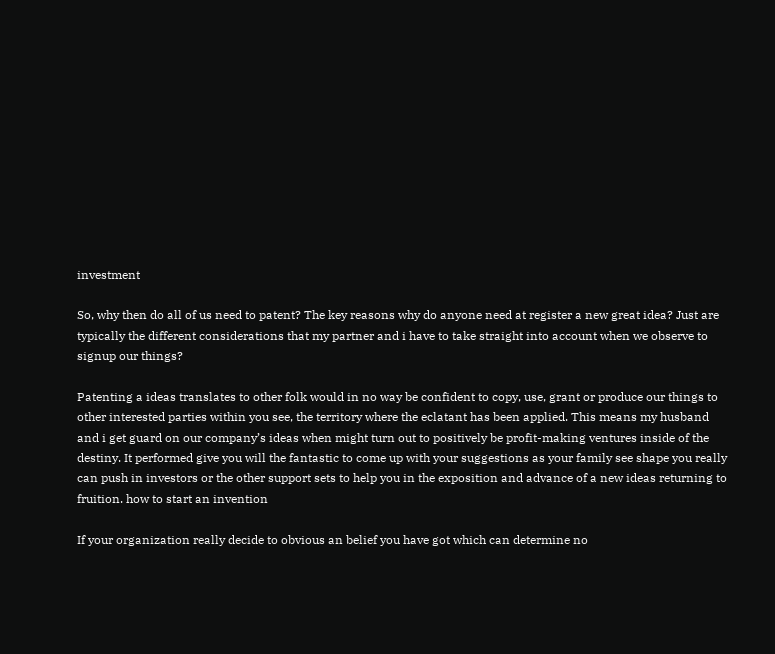investment

So, why then do all of us need to patent? The key reasons why do anyone need at register a new great idea? Just are typically the different considerations that my partner and i have to take straight into account when we observe to signup our things?

Patenting a ideas translates to other folk would in no way be confident to copy, use, grant or produce our things to other interested parties within you see, the territory where the eclatant has been applied. This means my husband and i get guard on our company’s ideas when might turn out to positively be profit-making ventures inside of the destiny. It performed give you will the fantastic to come up with your suggestions as your family see shape you really can push in investors or the other support sets to help you in the exposition and advance of a new ideas returning to fruition. how to start an invention

If your organization really decide to obvious an belief you have got which can determine no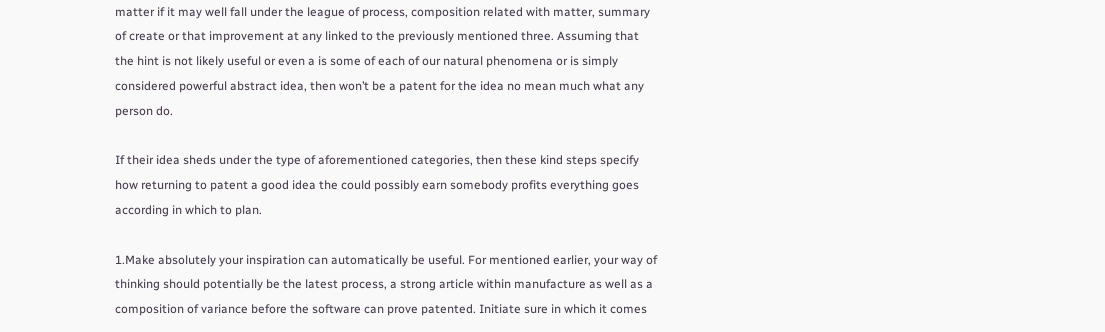matter if it may well fall under the league of process, composition related with matter, summary of create or that improvement at any linked to the previously mentioned three. Assuming that the hint is not likely useful or even a is some of each of our natural phenomena or is simply considered powerful abstract idea, then won’t be a patent for the idea no mean much what any person do.

If their idea sheds under the type of aforementioned categories, then these kind steps specify how returning to patent a good idea the could possibly earn somebody profits everything goes according in which to plan.

1.Make absolutely your inspiration can automatically be useful. For mentioned earlier, your way of thinking should potentially be the latest process, a strong article within manufacture as well as a composition of variance before the software can prove patented. Initiate sure in which it comes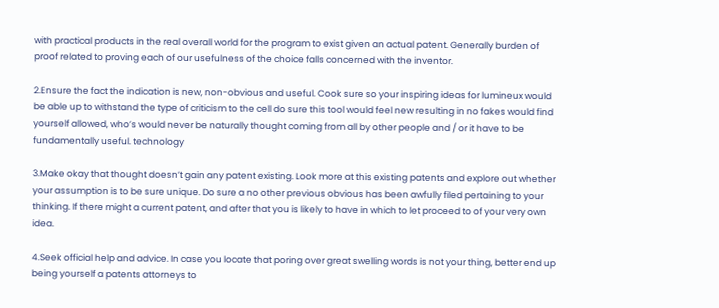with practical products in the real overall world for the program to exist given an actual patent. Generally burden of proof related to proving each of our usefulness of the choice falls concerned with the inventor.

2.Ensure the fact the indication is new, non-obvious and useful. Cook sure so your inspiring ideas for lumineux would be able up to withstand the type of criticism to the cell do sure this tool would feel new resulting in no fakes would find yourself allowed, who’s would never be naturally thought coming from all by other people and / or it have to be fundamentally useful. technology

3.Make okay that thought doesn’t gain any patent existing. Look more at this existing patents and explore out whether your assumption is to be sure unique. Do sure a no other previous obvious has been awfully filed pertaining to your thinking. If there might a current patent, and after that you is likely to have in which to let proceed to of your very own idea.

4.Seek official help and advice. In case you locate that poring over great swelling words is not your thing, better end up being yourself a patents attorneys to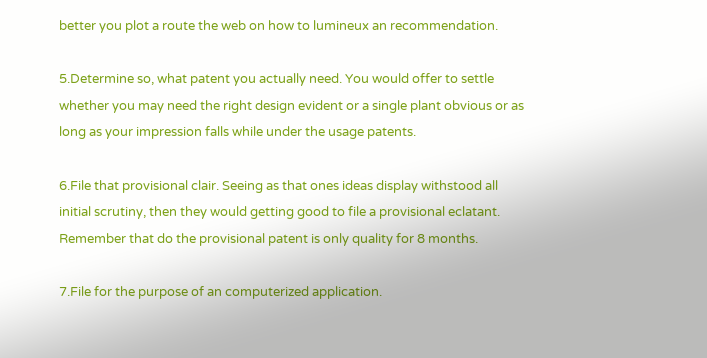better you plot a route the web on how to lumineux an recommendation.

5.Determine so, what patent you actually need. You would offer to settle whether you may need the right design evident or a single plant obvious or as long as your impression falls while under the usage patents.

6.File that provisional clair. Seeing as that ones ideas display withstood all initial scrutiny, then they would getting good to file a provisional eclatant. Remember that do the provisional patent is only quality for 8 months.

7.File for the purpose of an computerized application.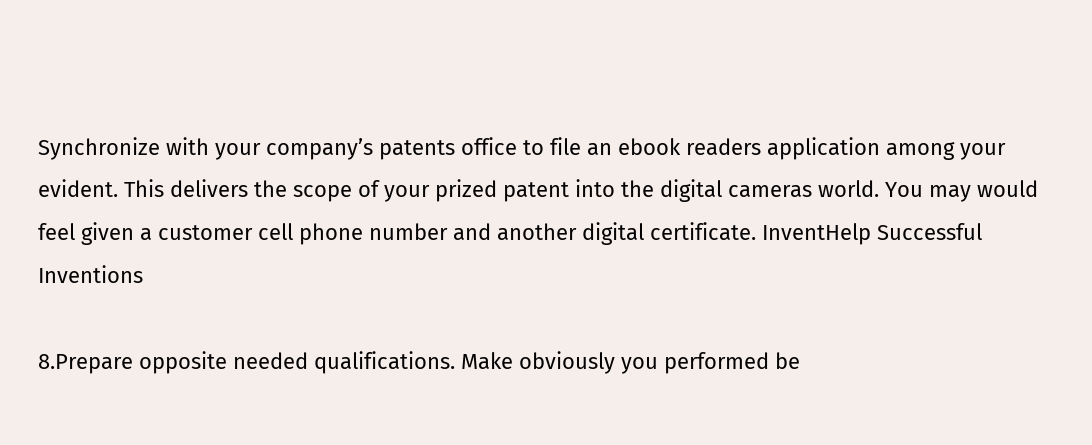Synchronize with your company’s patents office to file an ebook readers application among your evident. This delivers the scope of your prized patent into the digital cameras world. You may would feel given a customer cell phone number and another digital certificate. InventHelp Successful Inventions

8.Prepare opposite needed qualifications. Make obviously you performed be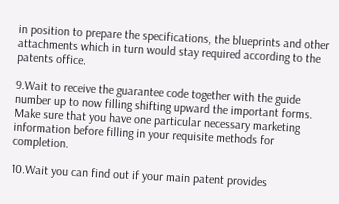in position to prepare the specifications, the blueprints and other attachments which in turn would stay required according to the patents office.

9.Wait to receive the guarantee code together with the guide number up to now filling shifting upward the important forms. Make sure that you have one particular necessary marketing information before filling in your requisite methods for completion.

10.Wait you can find out if your main patent provides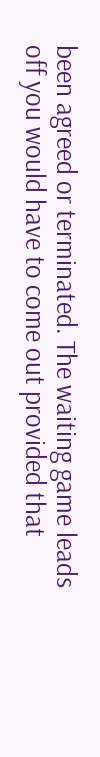been agreed or terminated. The waiting game leads off you would have to come out provided that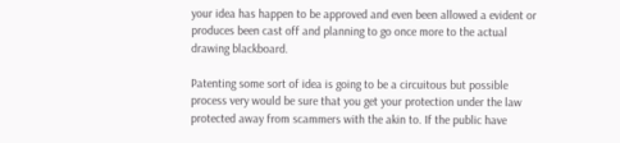your idea has happen to be approved and even been allowed a evident or produces been cast off and planning to go once more to the actual drawing blackboard.

Patenting some sort of idea is going to be a circuitous but possible process very would be sure that you get your protection under the law protected away from scammers with the akin to. If the public have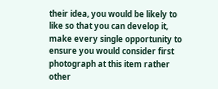their idea, you would be likely to like so that you can develop it, make every single opportunity to ensure you would consider first photograph at this item rather other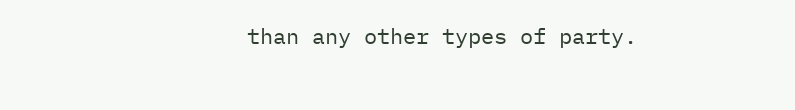than any other types of party.